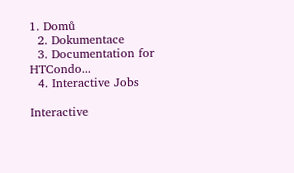1. Domů
  2. Dokumentace
  3. Documentation for HTCondo...
  4. Interactive Jobs

Interactive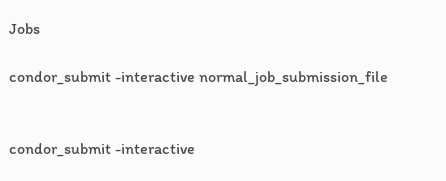Jobs

condor_submit -interactive normal_job_submission_file


condor_submit -interactive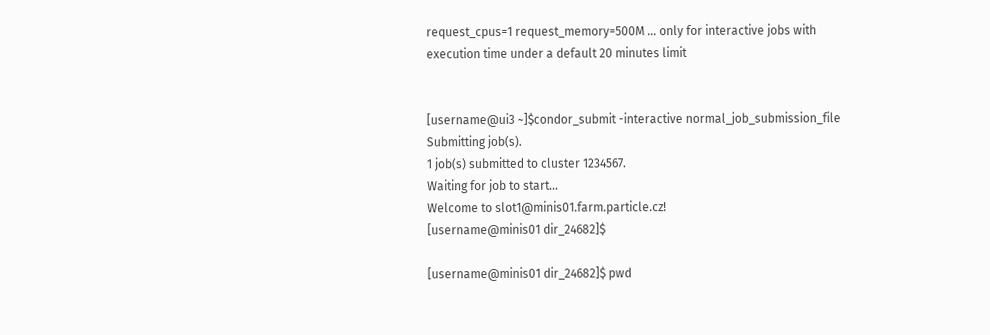request_cpus=1 request_memory=500M ... only for interactive jobs with execution time under a default 20 minutes limit


[username@ui3 ~]$condor_submit -interactive normal_job_submission_file
Submitting job(s).
1 job(s) submitted to cluster 1234567.
Waiting for job to start...
Welcome to slot1@minis01.farm.particle.cz!
[username@minis01 dir_24682]$

[username@minis01 dir_24682]$ pwd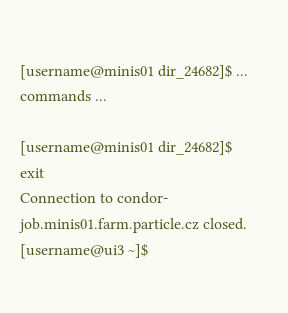[username@minis01 dir_24682]$ ... commands ...

[username@minis01 dir_24682]$ exit
Connection to condor-job.minis01.farm.particle.cz closed.
[username@ui3 ~]$